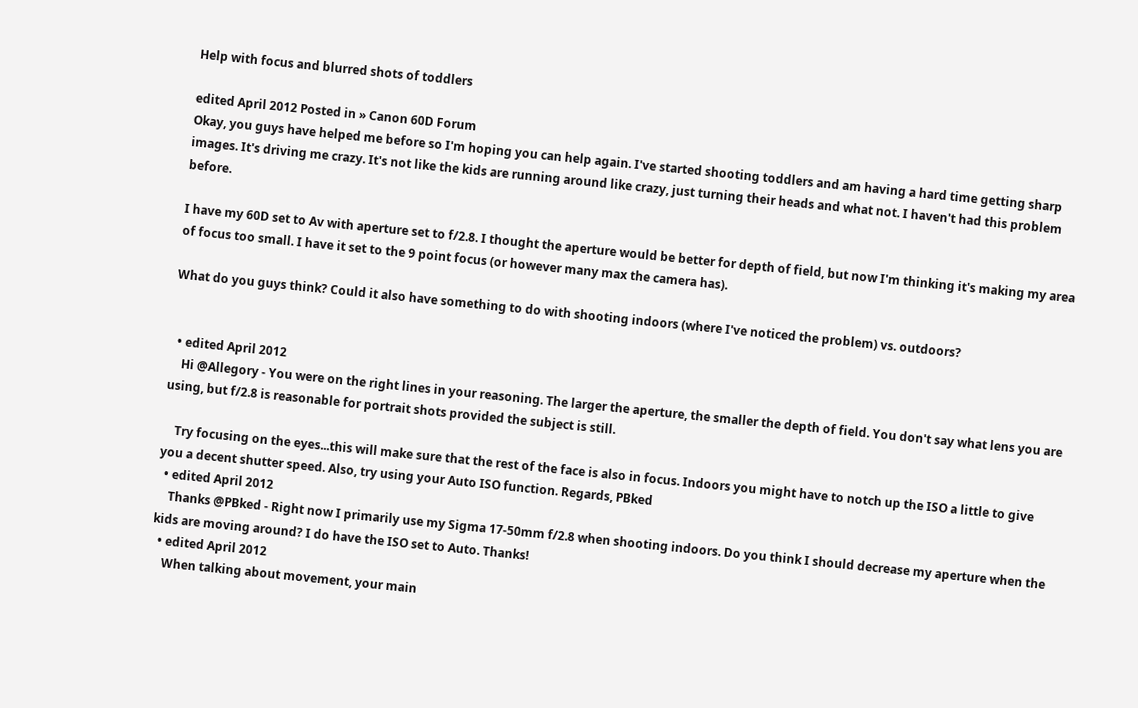Help with focus and blurred shots of toddlers

edited April 2012 Posted in » Canon 60D Forum
Okay, you guys have helped me before so I'm hoping you can help again. I've started shooting toddlers and am having a hard time getting sharp images. It's driving me crazy. It's not like the kids are running around like crazy, just turning their heads and what not. I haven't had this problem before.

I have my 60D set to Av with aperture set to f/2.8. I thought the aperture would be better for depth of field, but now I'm thinking it's making my area of focus too small. I have it set to the 9 point focus (or however many max the camera has).

What do you guys think? Could it also have something to do with shooting indoors (where I've noticed the problem) vs. outdoors?


  • edited April 2012
    Hi @Allegory - You were on the right lines in your reasoning. The larger the aperture, the smaller the depth of field. You don't say what lens you are using, but f/2.8 is reasonable for portrait shots provided the subject is still.

    Try focusing on the eyes...this will make sure that the rest of the face is also in focus. Indoors you might have to notch up the ISO a little to give you a decent shutter speed. Also, try using your Auto ISO function. Regards, PBked
  • edited April 2012
    Thanks @PBked - Right now I primarily use my Sigma 17-50mm f/2.8 when shooting indoors. Do you think I should decrease my aperture when the kids are moving around? I do have the ISO set to Auto. Thanks!
  • edited April 2012
    When talking about movement, your main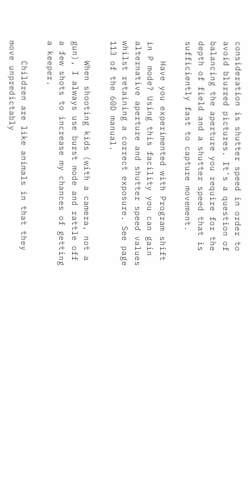consideration is shutter speed in order to avoid blurred pictures. It's a question of balancing the aperture you require for the depth of field and a shutter speed that is sufficiently fast to capture movement.

    Have you experimented with Program shift in P mode? Using this facility you can gain alternative aperture and shutter speed values whilst retaining a correct exposure. See page 113 of the 60D manual.

    When shooting kids (with a camera, not a gun), I always use burst mode and rattle off a few shots to increase my chances of getting a keeper.

    Children are like animals in that they move unpredictably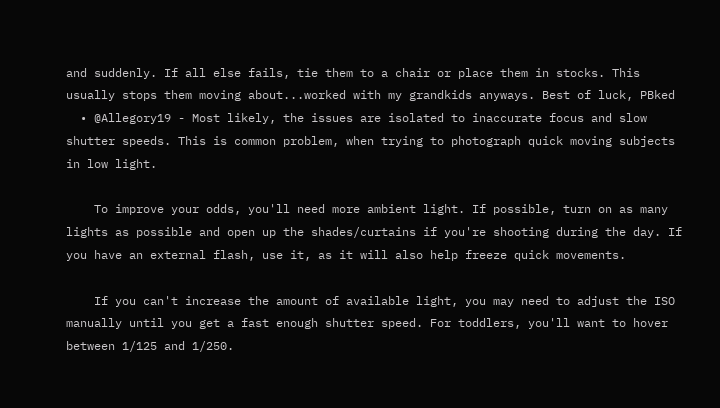and suddenly. If all else fails, tie them to a chair or place them in stocks. This usually stops them moving about...worked with my grandkids anyways. Best of luck, PBked
  • @Allegory19 - Most likely, the issues are isolated to inaccurate focus and slow shutter speeds. This is common problem, when trying to photograph quick moving subjects in low light.

    To improve your odds, you'll need more ambient light. If possible, turn on as many lights as possible and open up the shades/curtains if you're shooting during the day. If you have an external flash, use it, as it will also help freeze quick movements.

    If you can't increase the amount of available light, you may need to adjust the ISO manually until you get a fast enough shutter speed. For toddlers, you'll want to hover between 1/125 and 1/250.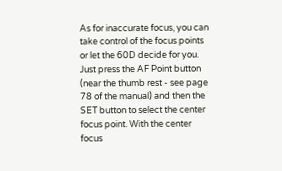As for inaccurate focus, you can take control of the focus points or let the 60D decide for you. Just press the AF Point button (near the thumb rest - see page 78 of the manual) and then the SET button to select the center focus point. With the center focus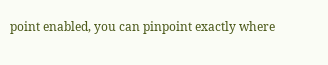point enabled, you can pinpoint exactly where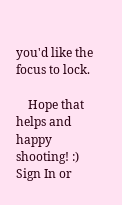you'd like the focus to lock.

    Hope that helps and happy shooting! :)
Sign In or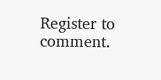Register to comment.